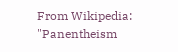From Wikipedia: "Panentheism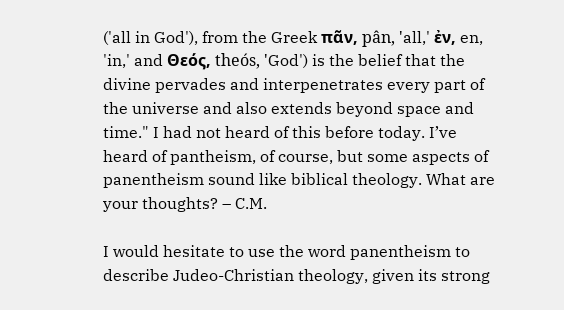('all in God'), from the Greek πᾶν, pân, 'all,' ἐν, en, 'in,' and Θεός, theós, 'God') is the belief that the divine pervades and interpenetrates every part of the universe and also extends beyond space and time." I had not heard of this before today. I’ve heard of pantheism, of course, but some aspects of panentheism sound like biblical theology. What are your thoughts? – C.M.

I would hesitate to use the word panentheism to describe Judeo-Christian theology, given its strong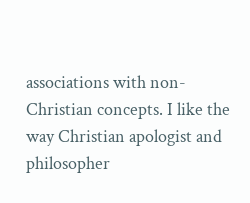associations with non-Christian concepts. I like the way Christian apologist and philosopher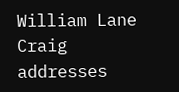William Lane Craig addresses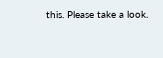this. Please take a look.